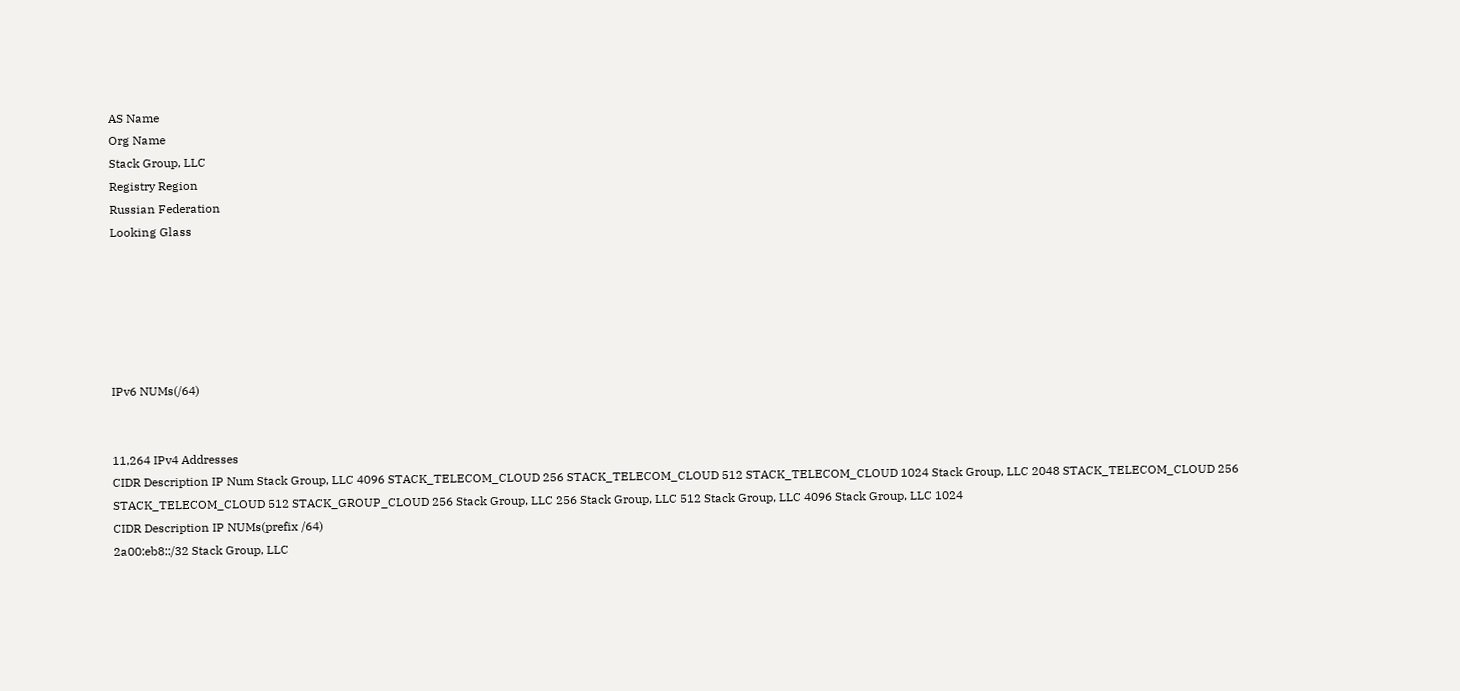AS Name
Org Name
Stack Group, LLC
Registry Region
Russian Federation
Looking Glass






IPv6 NUMs(/64)


11,264 IPv4 Addresses
CIDR Description IP Num Stack Group, LLC 4096 STACK_TELECOM_CLOUD 256 STACK_TELECOM_CLOUD 512 STACK_TELECOM_CLOUD 1024 Stack Group, LLC 2048 STACK_TELECOM_CLOUD 256 STACK_TELECOM_CLOUD 512 STACK_GROUP_CLOUD 256 Stack Group, LLC 256 Stack Group, LLC 512 Stack Group, LLC 4096 Stack Group, LLC 1024
CIDR Description IP NUMs(prefix /64)
2a00:eb8::/32 Stack Group, LLC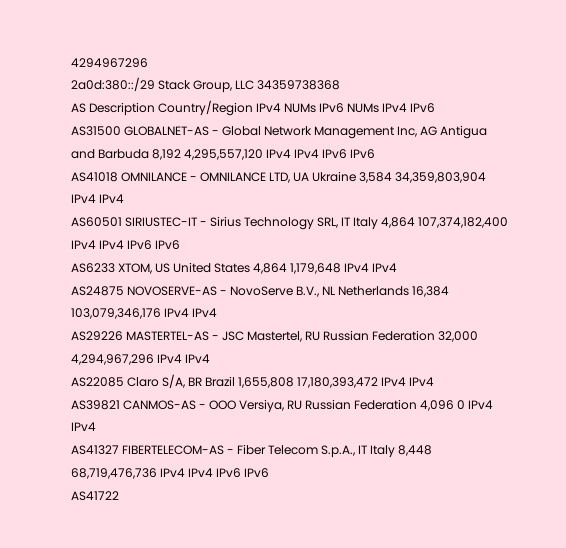4294967296
2a0d:380::/29 Stack Group, LLC 34359738368
AS Description Country/Region IPv4 NUMs IPv6 NUMs IPv4 IPv6
AS31500 GLOBALNET-AS - Global Network Management Inc, AG Antigua and Barbuda 8,192 4,295,557,120 IPv4 IPv4 IPv6 IPv6
AS41018 OMNILANCE - OMNILANCE LTD, UA Ukraine 3,584 34,359,803,904 IPv4 IPv4
AS60501 SIRIUSTEC-IT - Sirius Technology SRL, IT Italy 4,864 107,374,182,400 IPv4 IPv4 IPv6 IPv6
AS6233 XTOM, US United States 4,864 1,179,648 IPv4 IPv4
AS24875 NOVOSERVE-AS - NovoServe B.V., NL Netherlands 16,384 103,079,346,176 IPv4 IPv4
AS29226 MASTERTEL-AS - JSC Mastertel, RU Russian Federation 32,000 4,294,967,296 IPv4 IPv4
AS22085 Claro S/A, BR Brazil 1,655,808 17,180,393,472 IPv4 IPv4
AS39821 CANMOS-AS - OOO Versiya, RU Russian Federation 4,096 0 IPv4 IPv4
AS41327 FIBERTELECOM-AS - Fiber Telecom S.p.A., IT Italy 8,448 68,719,476,736 IPv4 IPv4 IPv6 IPv6
AS41722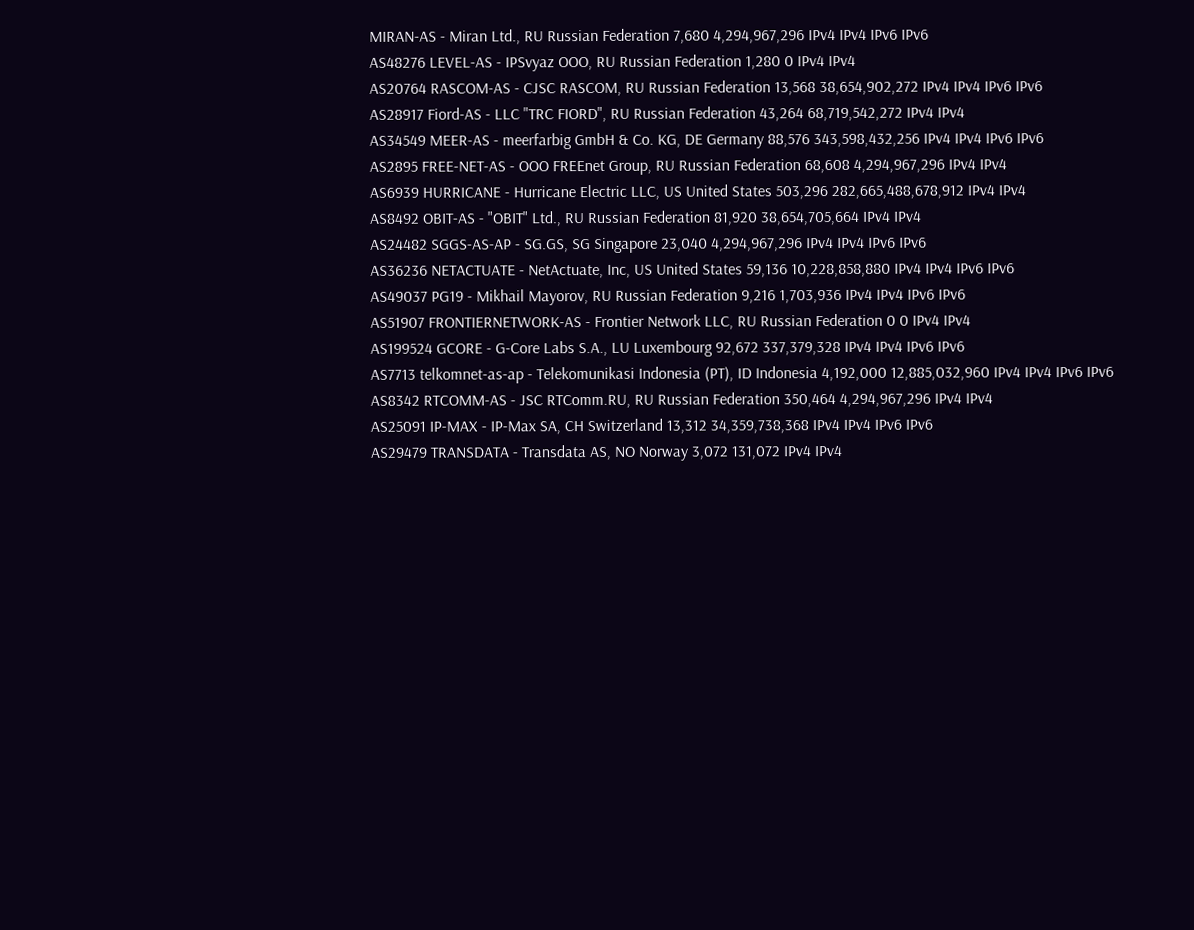MIRAN-AS - Miran Ltd., RU Russian Federation 7,680 4,294,967,296 IPv4 IPv4 IPv6 IPv6
AS48276 LEVEL-AS - IPSvyaz OOO, RU Russian Federation 1,280 0 IPv4 IPv4
AS20764 RASCOM-AS - CJSC RASCOM, RU Russian Federation 13,568 38,654,902,272 IPv4 IPv4 IPv6 IPv6
AS28917 Fiord-AS - LLC "TRC FIORD", RU Russian Federation 43,264 68,719,542,272 IPv4 IPv4
AS34549 MEER-AS - meerfarbig GmbH & Co. KG, DE Germany 88,576 343,598,432,256 IPv4 IPv4 IPv6 IPv6
AS2895 FREE-NET-AS - OOO FREEnet Group, RU Russian Federation 68,608 4,294,967,296 IPv4 IPv4
AS6939 HURRICANE - Hurricane Electric LLC, US United States 503,296 282,665,488,678,912 IPv4 IPv4
AS8492 OBIT-AS - "OBIT" Ltd., RU Russian Federation 81,920 38,654,705,664 IPv4 IPv4
AS24482 SGGS-AS-AP - SG.GS, SG Singapore 23,040 4,294,967,296 IPv4 IPv4 IPv6 IPv6
AS36236 NETACTUATE - NetActuate, Inc, US United States 59,136 10,228,858,880 IPv4 IPv4 IPv6 IPv6
AS49037 PG19 - Mikhail Mayorov, RU Russian Federation 9,216 1,703,936 IPv4 IPv4 IPv6 IPv6
AS51907 FRONTIERNETWORK-AS - Frontier Network LLC, RU Russian Federation 0 0 IPv4 IPv4
AS199524 GCORE - G-Core Labs S.A., LU Luxembourg 92,672 337,379,328 IPv4 IPv4 IPv6 IPv6
AS7713 telkomnet-as-ap - Telekomunikasi Indonesia (PT), ID Indonesia 4,192,000 12,885,032,960 IPv4 IPv4 IPv6 IPv6
AS8342 RTCOMM-AS - JSC RTComm.RU, RU Russian Federation 350,464 4,294,967,296 IPv4 IPv4
AS25091 IP-MAX - IP-Max SA, CH Switzerland 13,312 34,359,738,368 IPv4 IPv4 IPv6 IPv6
AS29479 TRANSDATA - Transdata AS, NO Norway 3,072 131,072 IPv4 IPv4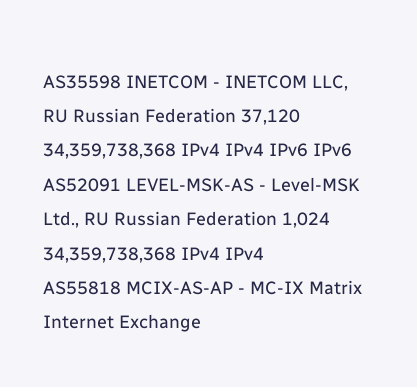AS35598 INETCOM - INETCOM LLC, RU Russian Federation 37,120 34,359,738,368 IPv4 IPv4 IPv6 IPv6
AS52091 LEVEL-MSK-AS - Level-MSK Ltd., RU Russian Federation 1,024 34,359,738,368 IPv4 IPv4
AS55818 MCIX-AS-AP - MC-IX Matrix Internet Exchange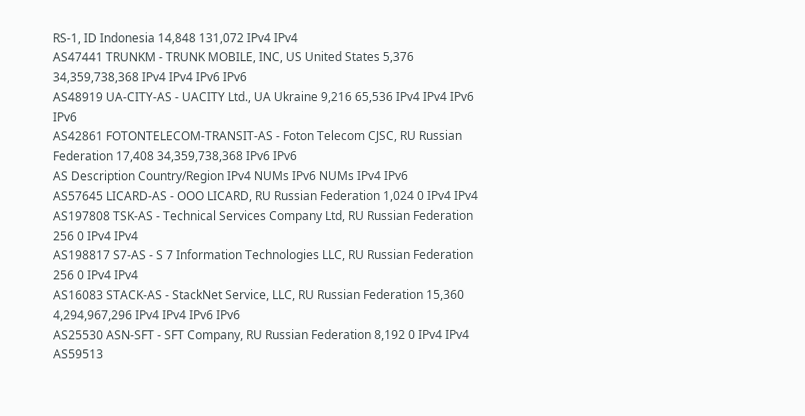RS-1, ID Indonesia 14,848 131,072 IPv4 IPv4
AS47441 TRUNKM - TRUNK MOBILE, INC, US United States 5,376 34,359,738,368 IPv4 IPv4 IPv6 IPv6
AS48919 UA-CITY-AS - UACITY Ltd., UA Ukraine 9,216 65,536 IPv4 IPv4 IPv6 IPv6
AS42861 FOTONTELECOM-TRANSIT-AS - Foton Telecom CJSC, RU Russian Federation 17,408 34,359,738,368 IPv6 IPv6
AS Description Country/Region IPv4 NUMs IPv6 NUMs IPv4 IPv6
AS57645 LICARD-AS - OOO LICARD, RU Russian Federation 1,024 0 IPv4 IPv4
AS197808 TSK-AS - Technical Services Company Ltd, RU Russian Federation 256 0 IPv4 IPv4
AS198817 S7-AS - S 7 Information Technologies LLC, RU Russian Federation 256 0 IPv4 IPv4
AS16083 STACK-AS - StackNet Service, LLC, RU Russian Federation 15,360 4,294,967,296 IPv4 IPv4 IPv6 IPv6
AS25530 ASN-SFT - SFT Company, RU Russian Federation 8,192 0 IPv4 IPv4
AS59513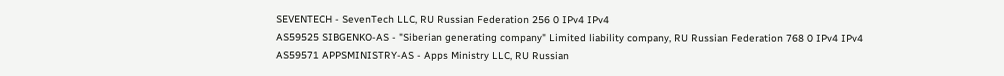SEVENTECH - SevenTech LLC, RU Russian Federation 256 0 IPv4 IPv4
AS59525 SIBGENKO-AS - "Siberian generating company" Limited liability company, RU Russian Federation 768 0 IPv4 IPv4
AS59571 APPSMINISTRY-AS - Apps Ministry LLC, RU Russian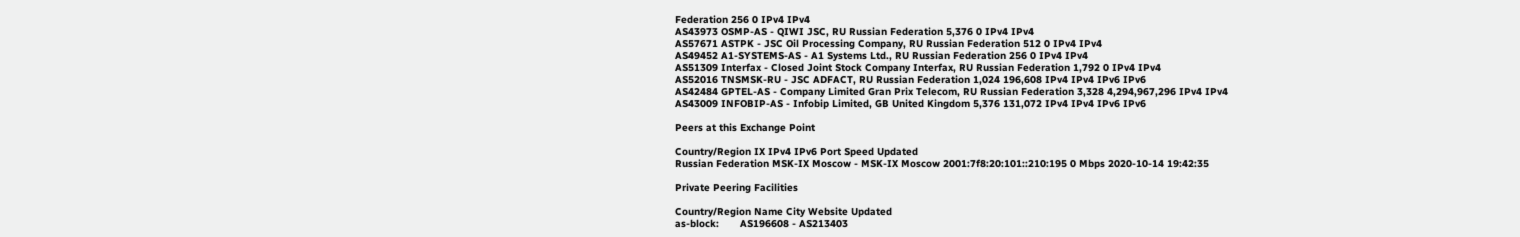Federation 256 0 IPv4 IPv4
AS43973 OSMP-AS - QIWI JSC, RU Russian Federation 5,376 0 IPv4 IPv4
AS57671 ASTPK - JSC Oil Processing Company, RU Russian Federation 512 0 IPv4 IPv4
AS49452 A1-SYSTEMS-AS - A1 Systems Ltd., RU Russian Federation 256 0 IPv4 IPv4
AS51309 Interfax - Closed Joint Stock Company Interfax, RU Russian Federation 1,792 0 IPv4 IPv4
AS52016 TNSMSK-RU - JSC ADFACT, RU Russian Federation 1,024 196,608 IPv4 IPv4 IPv6 IPv6
AS42484 GPTEL-AS - Company Limited Gran Prix Telecom, RU Russian Federation 3,328 4,294,967,296 IPv4 IPv4
AS43009 INFOBIP-AS - Infobip Limited, GB United Kingdom 5,376 131,072 IPv4 IPv4 IPv6 IPv6

Peers at this Exchange Point

Country/Region IX IPv4 IPv6 Port Speed Updated
Russian Federation MSK-IX Moscow - MSK-IX Moscow 2001:7f8:20:101::210:195 0 Mbps 2020-10-14 19:42:35

Private Peering Facilities

Country/Region Name City Website Updated
as-block:       AS196608 - AS213403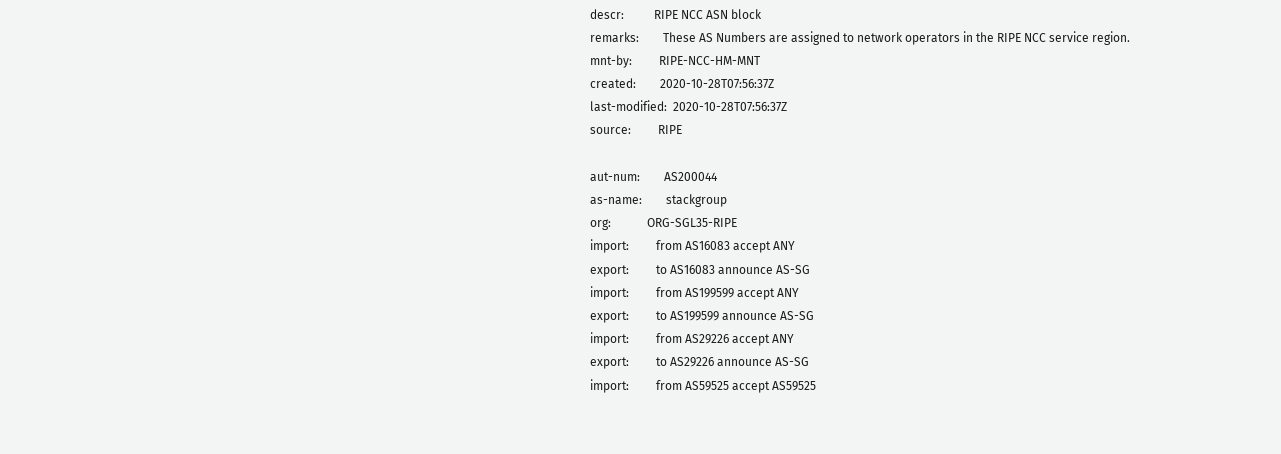descr:          RIPE NCC ASN block
remarks:        These AS Numbers are assigned to network operators in the RIPE NCC service region.
mnt-by:         RIPE-NCC-HM-MNT
created:        2020-10-28T07:56:37Z
last-modified:  2020-10-28T07:56:37Z
source:         RIPE

aut-num:        AS200044
as-name:        stackgroup
org:            ORG-SGL35-RIPE
import:         from AS16083 accept ANY
export:         to AS16083 announce AS-SG
import:         from AS199599 accept ANY
export:         to AS199599 announce AS-SG
import:         from AS29226 accept ANY
export:         to AS29226 announce AS-SG
import:         from AS59525 accept AS59525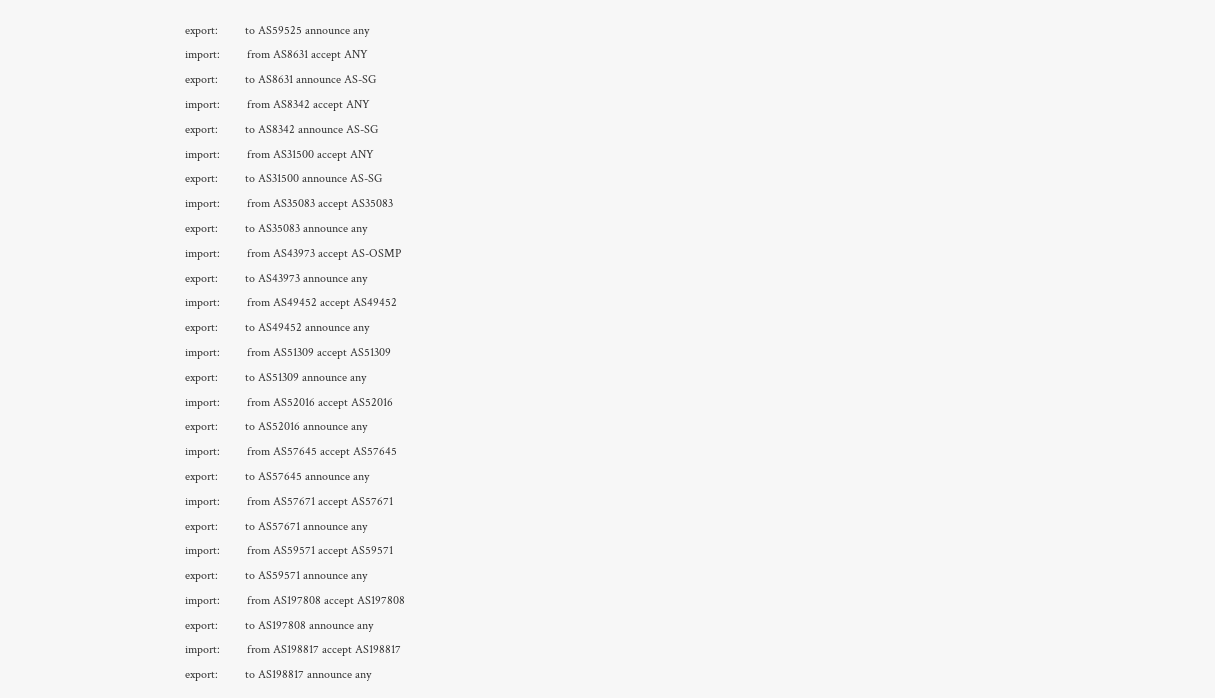export:         to AS59525 announce any
import:         from AS8631 accept ANY
export:         to AS8631 announce AS-SG
import:         from AS8342 accept ANY
export:         to AS8342 announce AS-SG
import:         from AS31500 accept ANY
export:         to AS31500 announce AS-SG
import:         from AS35083 accept AS35083
export:         to AS35083 announce any
import:         from AS43973 accept AS-OSMP
export:         to AS43973 announce any
import:         from AS49452 accept AS49452
export:         to AS49452 announce any
import:         from AS51309 accept AS51309
export:         to AS51309 announce any
import:         from AS52016 accept AS52016
export:         to AS52016 announce any
import:         from AS57645 accept AS57645
export:         to AS57645 announce any
import:         from AS57671 accept AS57671
export:         to AS57671 announce any
import:         from AS59571 accept AS59571
export:         to AS59571 announce any
import:         from AS197808 accept AS197808
export:         to AS197808 announce any
import:         from AS198817 accept AS198817
export:         to AS198817 announce any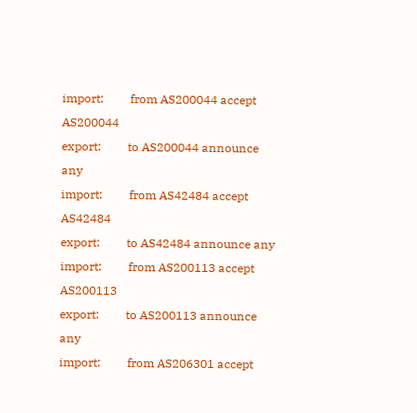import:         from AS200044 accept AS200044
export:         to AS200044 announce any
import:         from AS42484 accept AS42484
export:         to AS42484 announce any
import:         from AS200113 accept AS200113
export:         to AS200113 announce any
import:         from AS206301 accept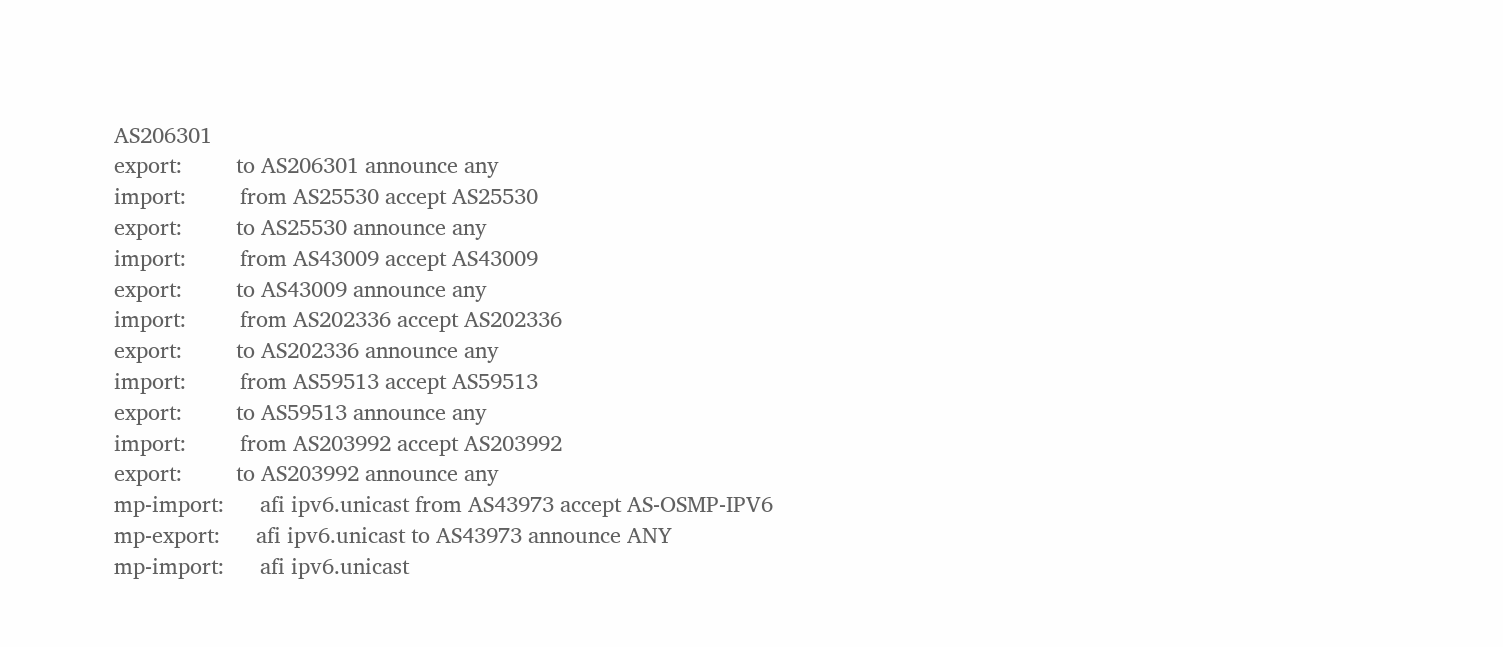AS206301
export:         to AS206301 announce any
import:         from AS25530 accept AS25530
export:         to AS25530 announce any
import:         from AS43009 accept AS43009
export:         to AS43009 announce any
import:         from AS202336 accept AS202336
export:         to AS202336 announce any
import:         from AS59513 accept AS59513
export:         to AS59513 announce any
import:         from AS203992 accept AS203992
export:         to AS203992 announce any
mp-import:      afi ipv6.unicast from AS43973 accept AS-OSMP-IPV6
mp-export:      afi ipv6.unicast to AS43973 announce ANY
mp-import:      afi ipv6.unicast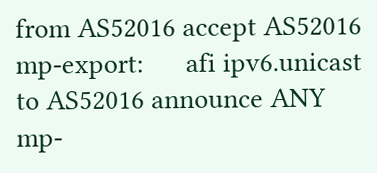from AS52016 accept AS52016
mp-export:      afi ipv6.unicast to AS52016 announce ANY
mp-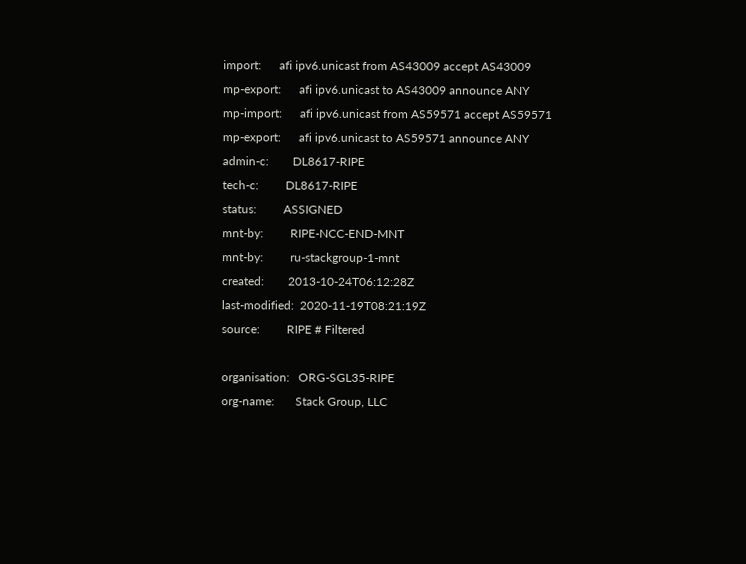import:      afi ipv6.unicast from AS43009 accept AS43009
mp-export:      afi ipv6.unicast to AS43009 announce ANY
mp-import:      afi ipv6.unicast from AS59571 accept AS59571
mp-export:      afi ipv6.unicast to AS59571 announce ANY
admin-c:        DL8617-RIPE
tech-c:         DL8617-RIPE
status:         ASSIGNED
mnt-by:         RIPE-NCC-END-MNT
mnt-by:         ru-stackgroup-1-mnt
created:        2013-10-24T06:12:28Z
last-modified:  2020-11-19T08:21:19Z
source:         RIPE # Filtered

organisation:   ORG-SGL35-RIPE
org-name:       Stack Group, LLC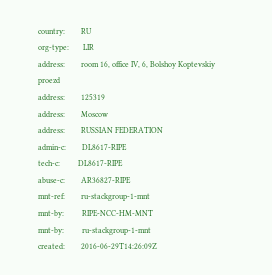country:        RU
org-type:       LIR
address:        room 16, office IV, 6, Bolshoy Koptevskiy proezd
address:        125319
address:        Moscow
address:        RUSSIAN FEDERATION
admin-c:        DL8617-RIPE
tech-c:         DL8617-RIPE
abuse-c:        AR36827-RIPE
mnt-ref:        ru-stackgroup-1-mnt
mnt-by:         RIPE-NCC-HM-MNT
mnt-by:         ru-stackgroup-1-mnt
created:        2016-06-29T14:26:09Z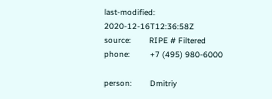last-modified:  2020-12-16T12:36:58Z
source:         RIPE # Filtered
phone:          +7 (495) 980-6000

person:         Dmitriy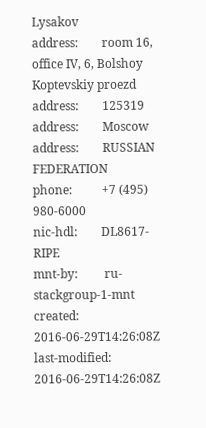Lysakov
address:        room 16, office IV, 6, Bolshoy Koptevskiy proezd
address:        125319
address:        Moscow
address:        RUSSIAN FEDERATION
phone:          +7 (495) 980-6000
nic-hdl:        DL8617-RIPE
mnt-by:         ru-stackgroup-1-mnt
created:        2016-06-29T14:26:08Z
last-modified:  2016-06-29T14:26:08Z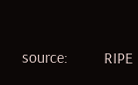source:         RIPE